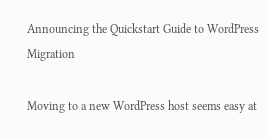Announcing the Quickstart Guide to WordPress Migration

Moving to a new WordPress host seems easy at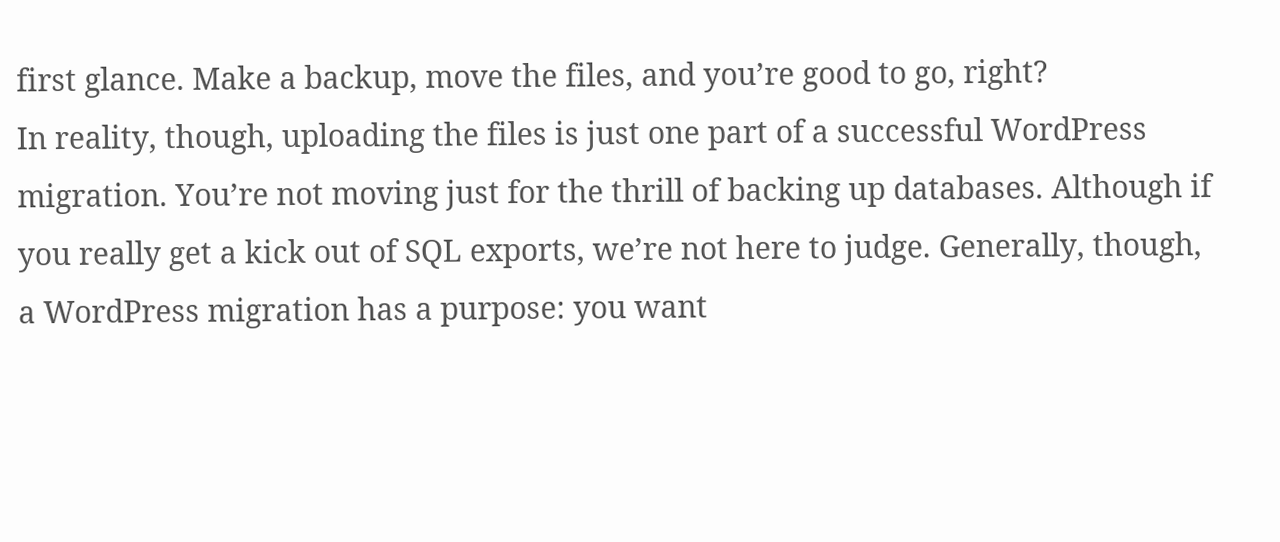first glance. Make a backup, move the files, and you’re good to go, right?
In reality, though, uploading the files is just one part of a successful WordPress migration. You’re not moving just for the thrill of backing up databases. Although if you really get a kick out of SQL exports, we’re not here to judge. Generally, though, a WordPress migration has a purpose: you want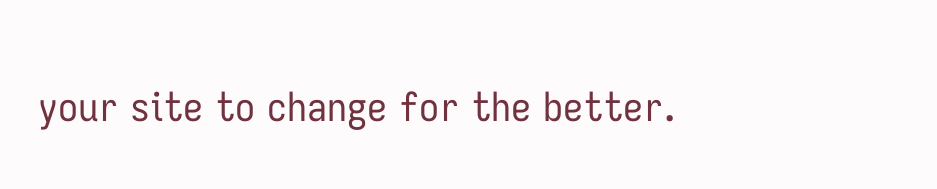your site to change for the better.